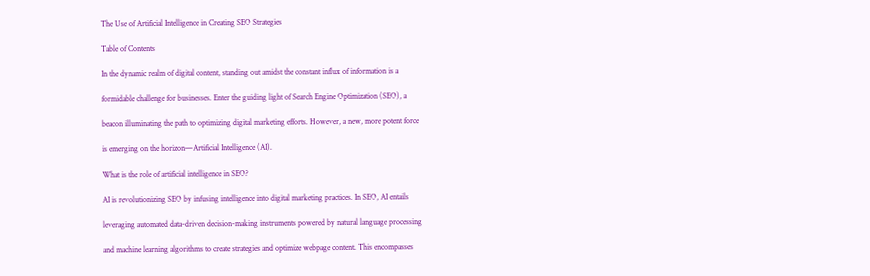The Use of Artificial Intelligence in Creating SEO Strategies

Table of Contents

In the dynamic realm of digital content, standing out amidst the constant influx of information is a

formidable challenge for businesses. Enter the guiding light of Search Engine Optimization (SEO), a

beacon illuminating the path to optimizing digital marketing efforts. However, a new, more potent force

is emerging on the horizon—Artificial Intelligence (AI).

What is the role of artificial intelligence in SEO?

AI is revolutionizing SEO by infusing intelligence into digital marketing practices. In SEO, AI entails

leveraging automated data-driven decision-making instruments powered by natural language processing

and machine learning algorithms to create strategies and optimize webpage content. This encompasses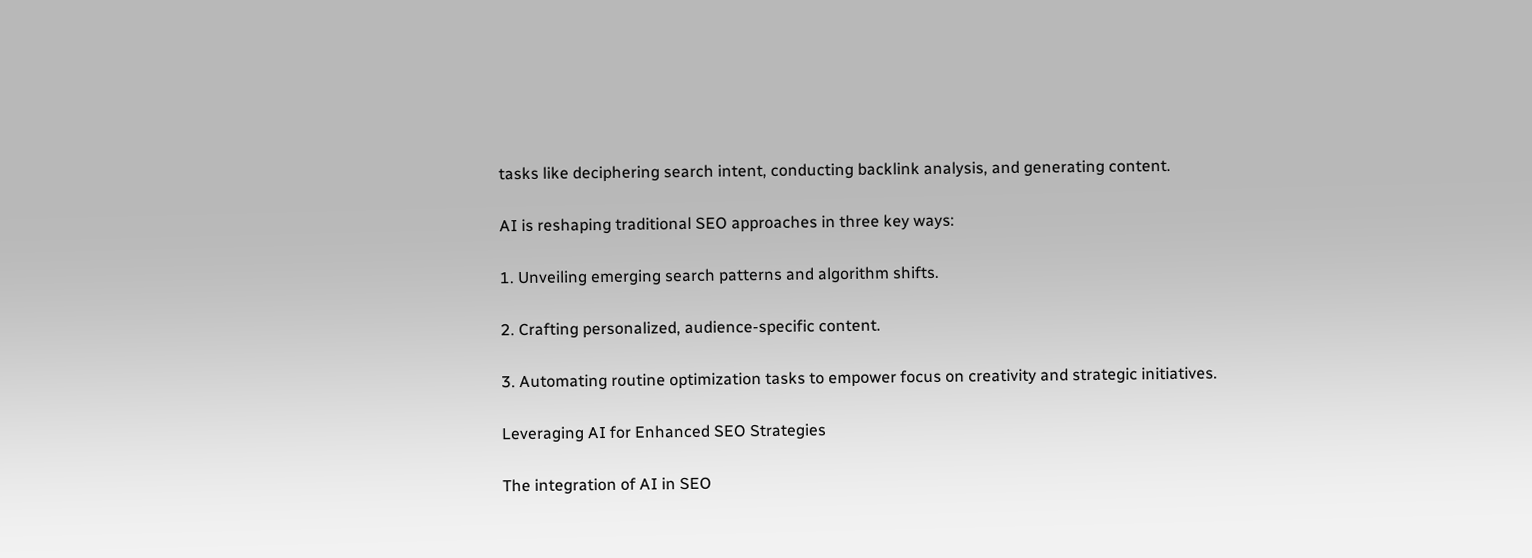tasks like deciphering search intent, conducting backlink analysis, and generating content.

AI is reshaping traditional SEO approaches in three key ways:

1. Unveiling emerging search patterns and algorithm shifts.

2. Crafting personalized, audience-specific content.

3. Automating routine optimization tasks to empower focus on creativity and strategic initiatives.

Leveraging AI for Enhanced SEO Strategies

The integration of AI in SEO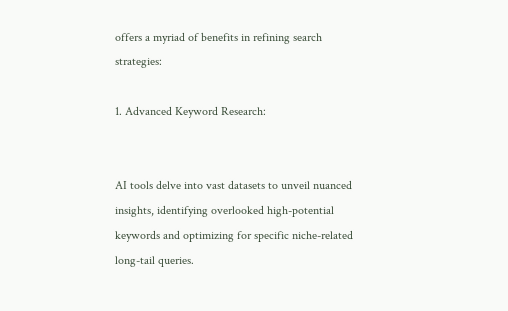offers a myriad of benefits in refining search strategies:

1. Advanced Keyword Research:


AI tools delve into vast datasets to unveil nuanced insights, identifying overlooked high-potential keywords and optimizing for specific niche-related long-tail queries.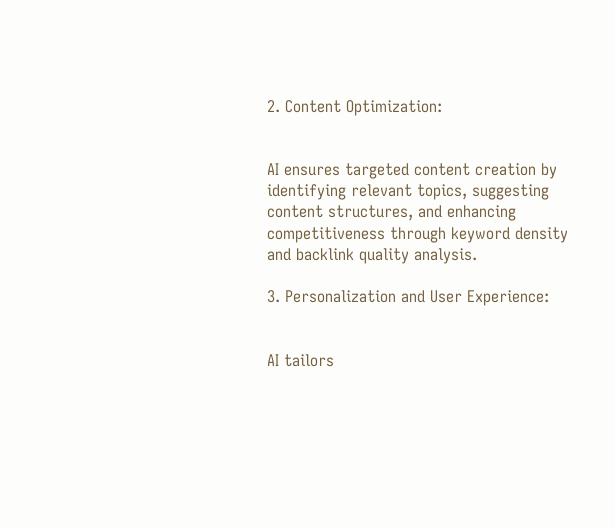2. Content Optimization:


AI ensures targeted content creation by identifying relevant topics, suggesting content structures, and enhancing competitiveness through keyword density and backlink quality analysis.

3. Personalization and User Experience:


AI tailors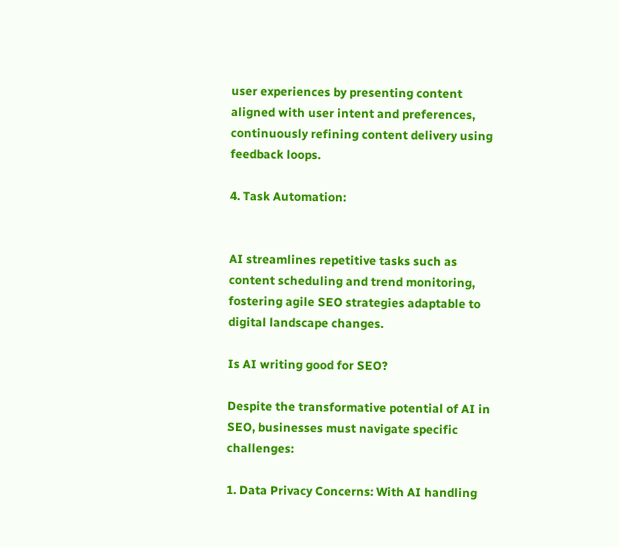user experiences by presenting content aligned with user intent and preferences, continuously refining content delivery using feedback loops.

4. Task Automation:


AI streamlines repetitive tasks such as content scheduling and trend monitoring, fostering agile SEO strategies adaptable to digital landscape changes.

Is AI writing good for SEO?

Despite the transformative potential of AI in SEO, businesses must navigate specific challenges:

1. Data Privacy Concerns: With AI handling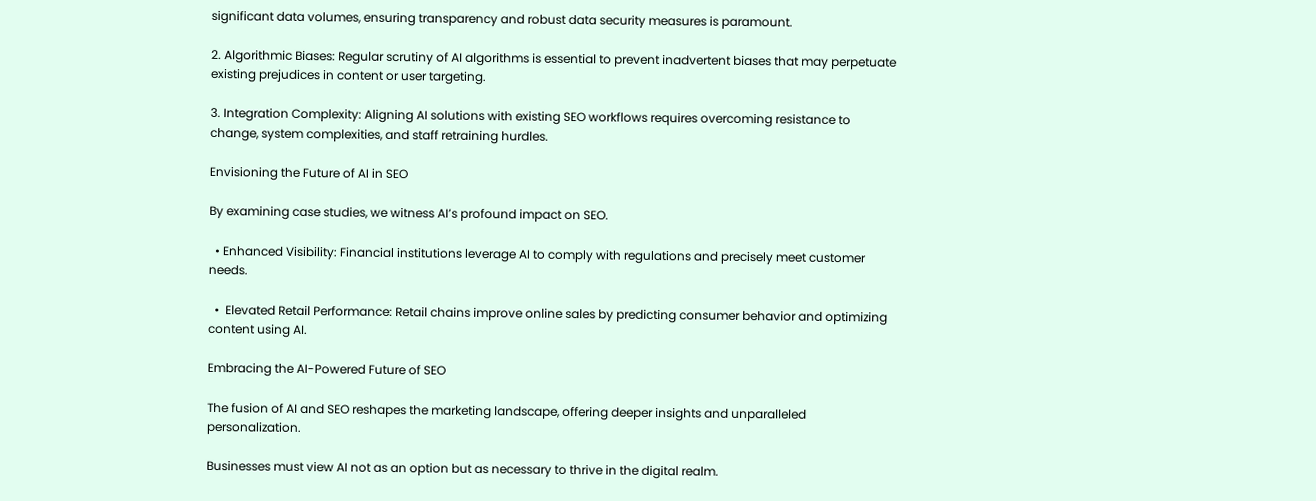significant data volumes, ensuring transparency and robust data security measures is paramount.

2. Algorithmic Biases: Regular scrutiny of AI algorithms is essential to prevent inadvertent biases that may perpetuate existing prejudices in content or user targeting.

3. Integration Complexity: Aligning AI solutions with existing SEO workflows requires overcoming resistance to change, system complexities, and staff retraining hurdles.

Envisioning the Future of AI in SEO

By examining case studies, we witness AI’s profound impact on SEO.

  • Enhanced Visibility: Financial institutions leverage AI to comply with regulations and precisely meet customer needs.

  •  Elevated Retail Performance: Retail chains improve online sales by predicting consumer behavior and optimizing content using AI.

Embracing the AI-Powered Future of SEO

The fusion of AI and SEO reshapes the marketing landscape, offering deeper insights and unparalleled personalization.

Businesses must view AI not as an option but as necessary to thrive in the digital realm.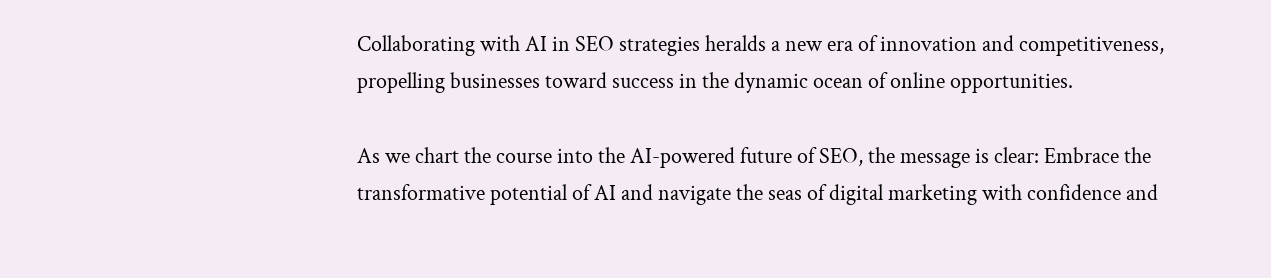Collaborating with AI in SEO strategies heralds a new era of innovation and competitiveness, propelling businesses toward success in the dynamic ocean of online opportunities.

As we chart the course into the AI-powered future of SEO, the message is clear: Embrace the transformative potential of AI and navigate the seas of digital marketing with confidence and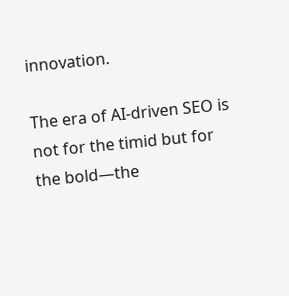innovation.

The era of AI-driven SEO is not for the timid but for the bold—the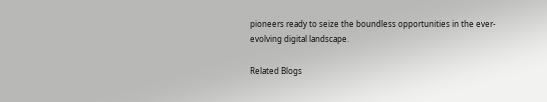pioneers ready to seize the boundless opportunities in the ever-evolving digital landscape.

Related Blogs